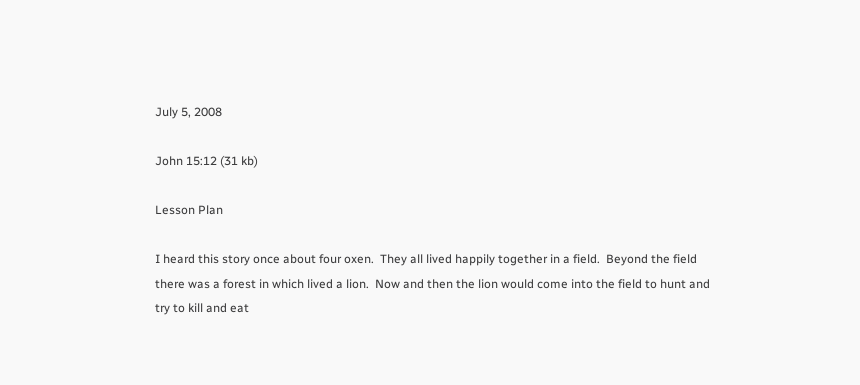July 5, 2008

John 15:12 (31 kb)

Lesson Plan

I heard this story once about four oxen.  They all lived happily together in a field.  Beyond the field there was a forest in which lived a lion.  Now and then the lion would come into the field to hunt and try to kill and eat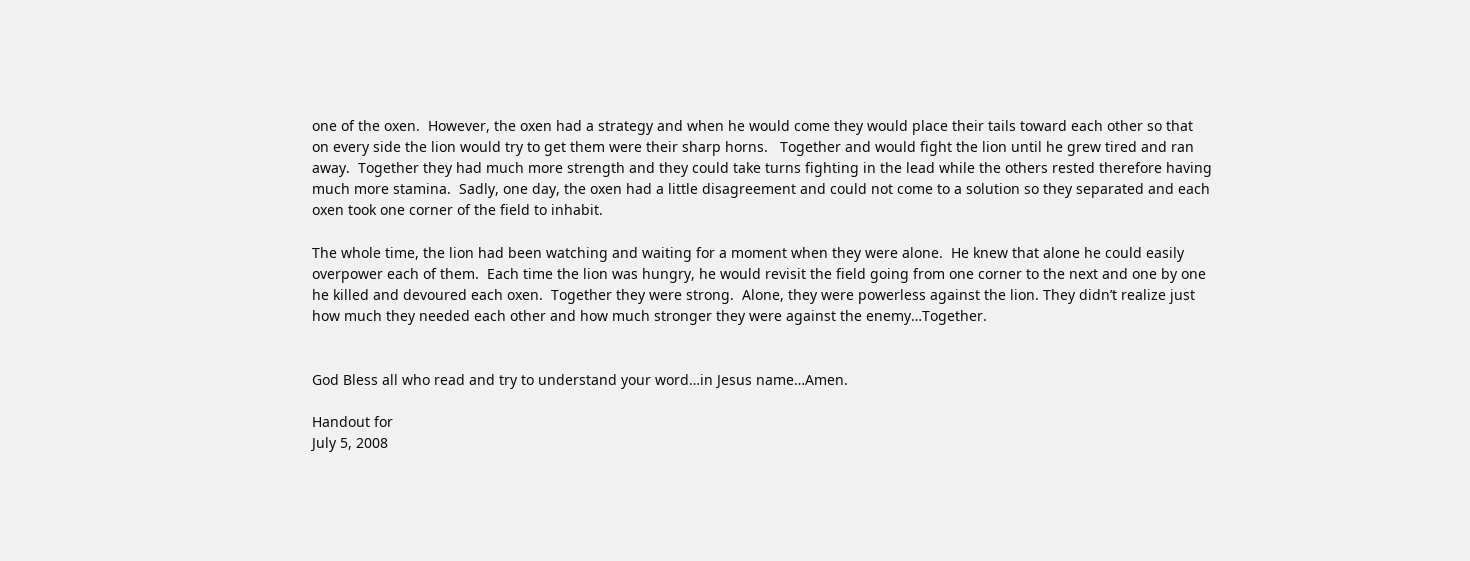one of the oxen.  However, the oxen had a strategy and when he would come they would place their tails toward each other so that on every side the lion would try to get them were their sharp horns.   Together and would fight the lion until he grew tired and ran away.  Together they had much more strength and they could take turns fighting in the lead while the others rested therefore having much more stamina.  Sadly, one day, the oxen had a little disagreement and could not come to a solution so they separated and each oxen took one corner of the field to inhabit.

The whole time, the lion had been watching and waiting for a moment when they were alone.  He knew that alone he could easily overpower each of them.  Each time the lion was hungry, he would revisit the field going from one corner to the next and one by one he killed and devoured each oxen.  Together they were strong.  Alone, they were powerless against the lion. They didn’t realize just how much they needed each other and how much stronger they were against the enemy…Together.


God Bless all who read and try to understand your word…in Jesus name…Amen.

Handout for
July 5, 2008